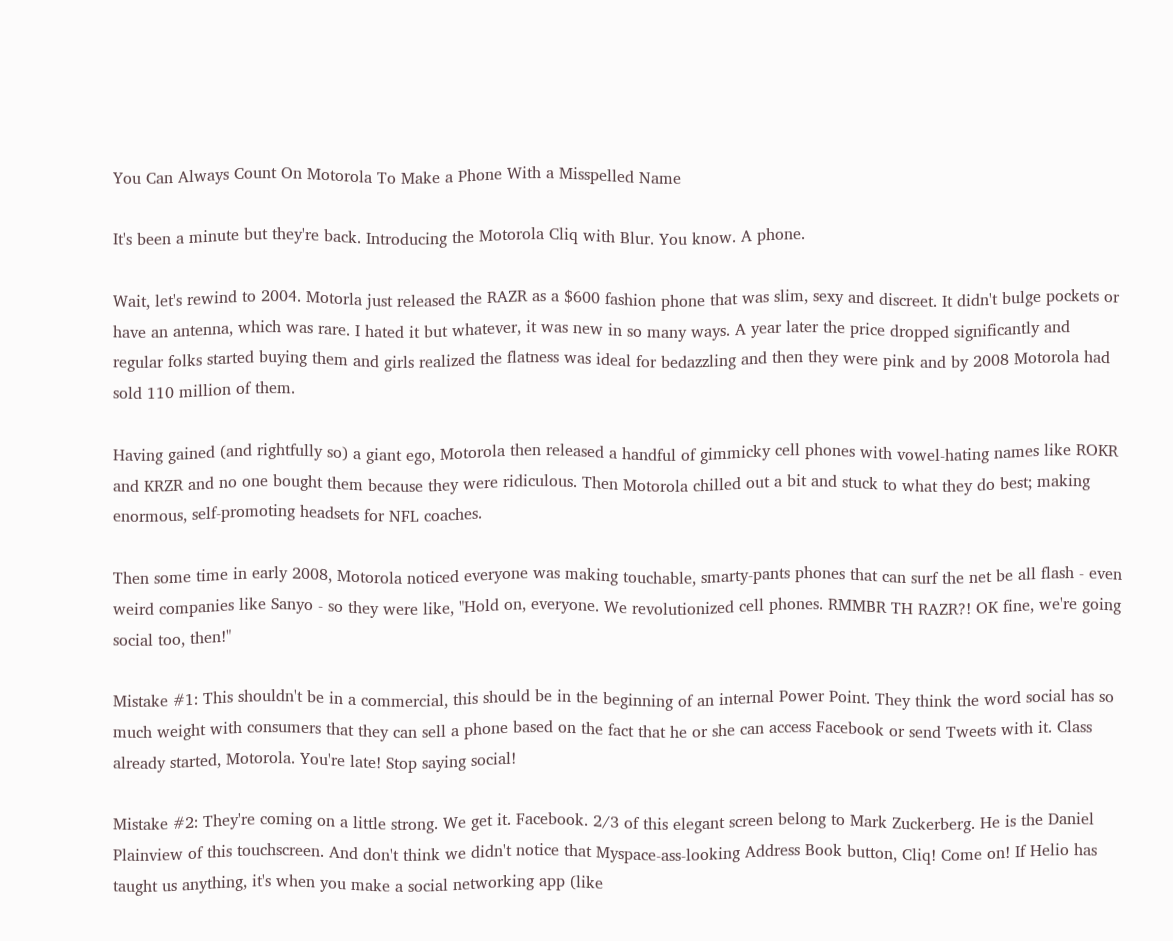You Can Always Count On Motorola To Make a Phone With a Misspelled Name

It's been a minute but they're back. Introducing the Motorola Cliq with Blur. You know. A phone.

Wait, let's rewind to 2004. Motorla just released the RAZR as a $600 fashion phone that was slim, sexy and discreet. It didn't bulge pockets or have an antenna, which was rare. I hated it but whatever, it was new in so many ways. A year later the price dropped significantly and regular folks started buying them and girls realized the flatness was ideal for bedazzling and then they were pink and by 2008 Motorola had sold 110 million of them.

Having gained (and rightfully so) a giant ego, Motorola then released a handful of gimmicky cell phones with vowel-hating names like ROKR and KRZR and no one bought them because they were ridiculous. Then Motorola chilled out a bit and stuck to what they do best; making enormous, self-promoting headsets for NFL coaches.

Then some time in early 2008, Motorola noticed everyone was making touchable, smarty-pants phones that can surf the net be all flash - even weird companies like Sanyo - so they were like, "Hold on, everyone. We revolutionized cell phones. RMMBR TH RAZR?! OK fine, we're going social too, then!"

Mistake #1: This shouldn't be in a commercial, this should be in the beginning of an internal Power Point. They think the word social has so much weight with consumers that they can sell a phone based on the fact that he or she can access Facebook or send Tweets with it. Class already started, Motorola. You're late! Stop saying social!

Mistake #2: They're coming on a little strong. We get it. Facebook. 2/3 of this elegant screen belong to Mark Zuckerberg. He is the Daniel Plainview of this touchscreen. And don't think we didn't notice that Myspace-ass-looking Address Book button, Cliq! Come on! If Helio has taught us anything, it's when you make a social networking app (like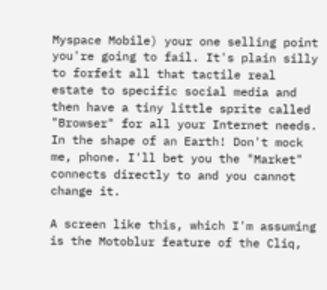Myspace Mobile) your one selling point you're going to fail. It's plain silly to forfeit all that tactile real estate to specific social media and then have a tiny little sprite called "Browser" for all your Internet needs. In the shape of an Earth! Don't mock me, phone. I'll bet you the "Market" connects directly to and you cannot change it.

A screen like this, which I'm assuming is the Motoblur feature of the Cliq,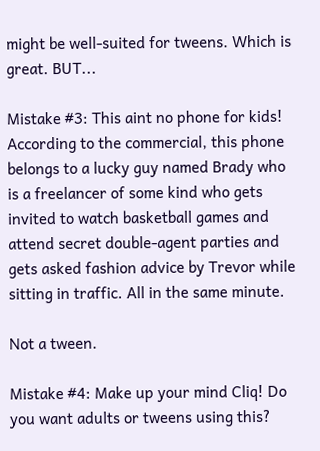might be well-suited for tweens. Which is great. BUT...

Mistake #3: This aint no phone for kids! According to the commercial, this phone belongs to a lucky guy named Brady who is a freelancer of some kind who gets invited to watch basketball games and attend secret double-agent parties and gets asked fashion advice by Trevor while sitting in traffic. All in the same minute.

Not a tween.

Mistake #4: Make up your mind Cliq! Do you want adults or tweens using this?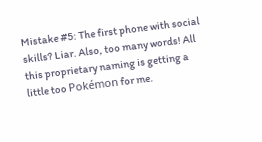Mistake #5: The first phone with social skills? Liar. Also, too many words! All this proprietary naming is getting a little too Pokémon for me.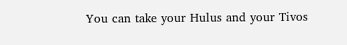You can take your Hulus and your Tivos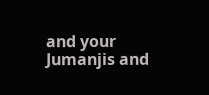and your Jumanjis and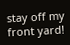stay off my front yard!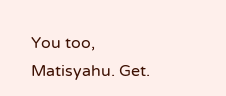You too, Matisyahu. Get.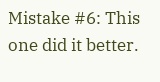Mistake #6: This one did it better.